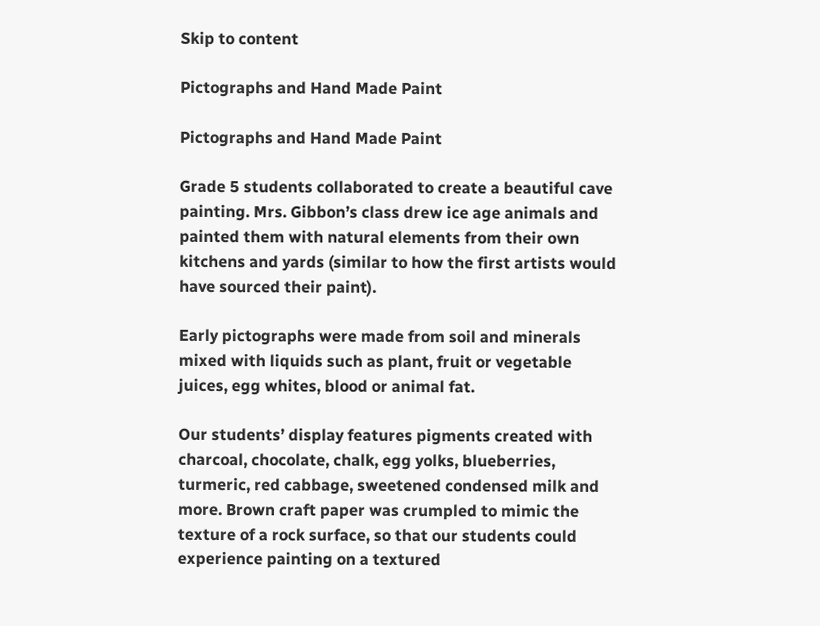Skip to content

Pictographs and Hand Made Paint

Pictographs and Hand Made Paint

Grade 5 students collaborated to create a beautiful cave painting. Mrs. Gibbon’s class drew ice age animals and painted them with natural elements from their own kitchens and yards (similar to how the first artists would have sourced their paint).

Early pictographs were made from soil and minerals mixed with liquids such as plant, fruit or vegetable juices, egg whites, blood or animal fat.

Our students’ display features pigments created with charcoal, chocolate, chalk, egg yolks, blueberries, turmeric, red cabbage, sweetened condensed milk and more. Brown craft paper was crumpled to mimic the texture of a rock surface, so that our students could experience painting on a textured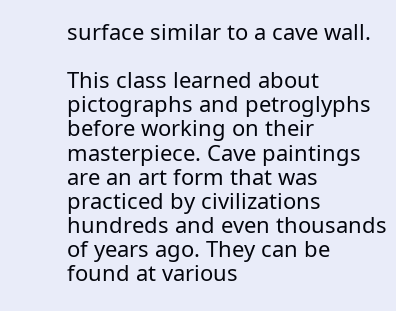surface similar to a cave wall.

This class learned about pictographs and petroglyphs before working on their masterpiece. Cave paintings are an art form that was practiced by civilizations hundreds and even thousands of years ago. They can be found at various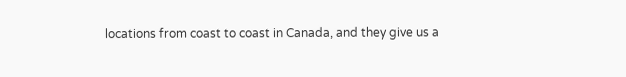locations from coast to coast in Canada, and they give us a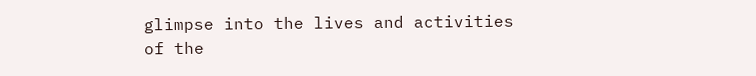glimpse into the lives and activities of the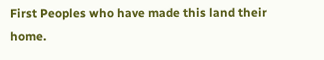First Peoples who have made this land their home.